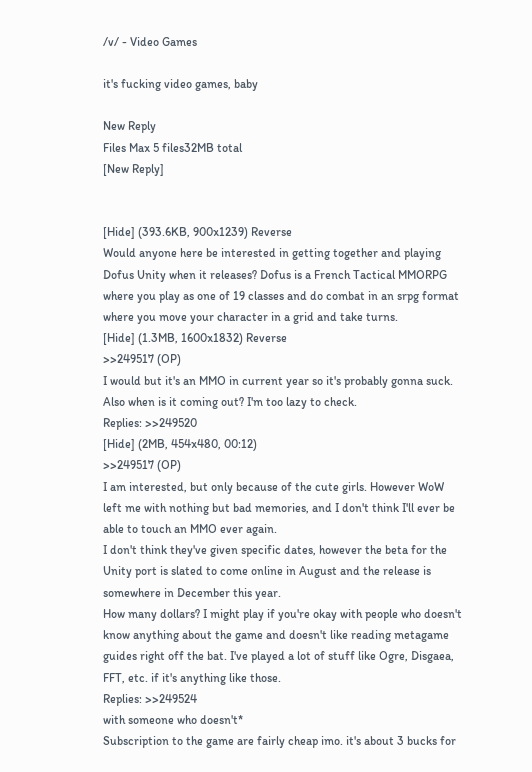/v/ - Video Games

it's fucking video games, baby

New Reply
Files Max 5 files32MB total
[New Reply]


[Hide] (393.6KB, 900x1239) Reverse
Would anyone here be interested in getting together and playing Dofus Unity when it releases? Dofus is a French Tactical MMORPG where you play as one of 19 classes and do combat in an srpg format where you move your character in a grid and take turns.
[Hide] (1.3MB, 1600x1832) Reverse
>>249517 (OP)
I would but it's an MMO in current year so it's probably gonna suck.
Also when is it coming out? I'm too lazy to check.
Replies: >>249520
[Hide] (2MB, 454x480, 00:12)
>>249517 (OP)
I am interested, but only because of the cute girls. However WoW left me with nothing but bad memories, and I don't think I'll ever be able to touch an MMO ever again.
I don't think they've given specific dates, however the beta for the Unity port is slated to come online in August and the release is somewhere in December this year.
How many dollars? I might play if you're okay with people who doesn't know anything about the game and doesn't like reading metagame guides right off the bat. I've played a lot of stuff like Ogre, Disgaea, FFT, etc. if it's anything like those.
Replies: >>249524
with someone who doesn't*
Subscription to the game are fairly cheap imo. it's about 3 bucks for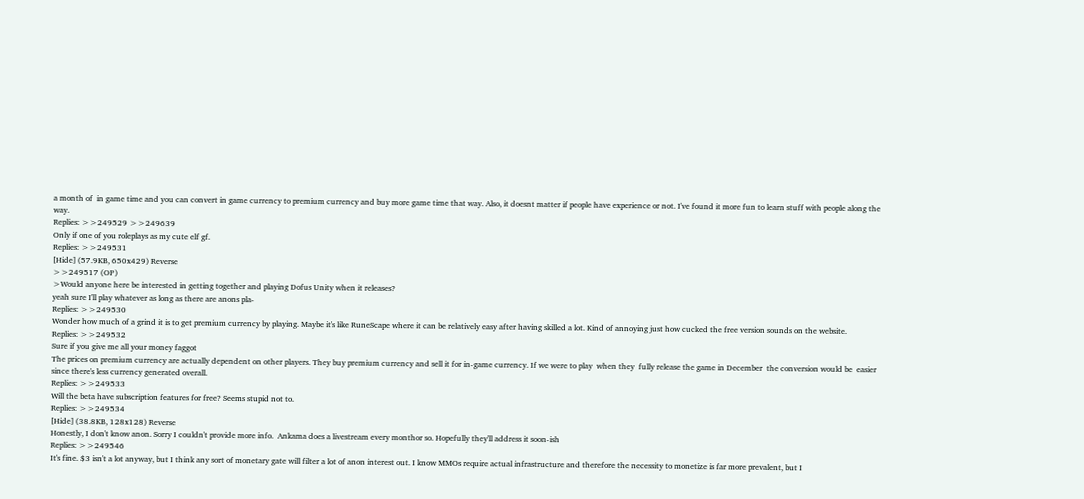a month of  in game time and you can convert in game currency to premium currency and buy more game time that way. Also, it doesnt matter if people have experience or not. I've found it more fun to learn stuff with people along the way.
Replies: >>249529 >>249639
Only if one of you roleplays as my cute elf gf.
Replies: >>249531
[Hide] (57.9KB, 650x429) Reverse
>>249517 (OP)
>Would anyone here be interested in getting together and playing Dofus Unity when it releases?
yeah sure I'll play whatever as long as there are anons pla-
Replies: >>249530
Wonder how much of a grind it is to get premium currency by playing. Maybe it's like RuneScape where it can be relatively easy after having skilled a lot. Kind of annoying just how cucked the free version sounds on the website.
Replies: >>249532
Sure if you give me all your money faggot
The prices on premium currency are actually dependent on other players. They buy premium currency and sell it for in-game currency. If we were to play  when they  fully release the game in December  the conversion would be  easier since there's less currency generated overall.
Replies: >>249533
Will the beta have subscription features for free? Seems stupid not to.
Replies: >>249534
[Hide] (38.8KB, 128x128) Reverse
Honestly, I don't know anon. Sorry I couldn't provide more info.  Ankama does a livestream every monthor so. Hopefully they'll address it soon-ish
Replies: >>249546
It's fine. $3 isn't a lot anyway, but I think any sort of monetary gate will filter a lot of anon interest out. I know MMOs require actual infrastructure and therefore the necessity to monetize is far more prevalent, but I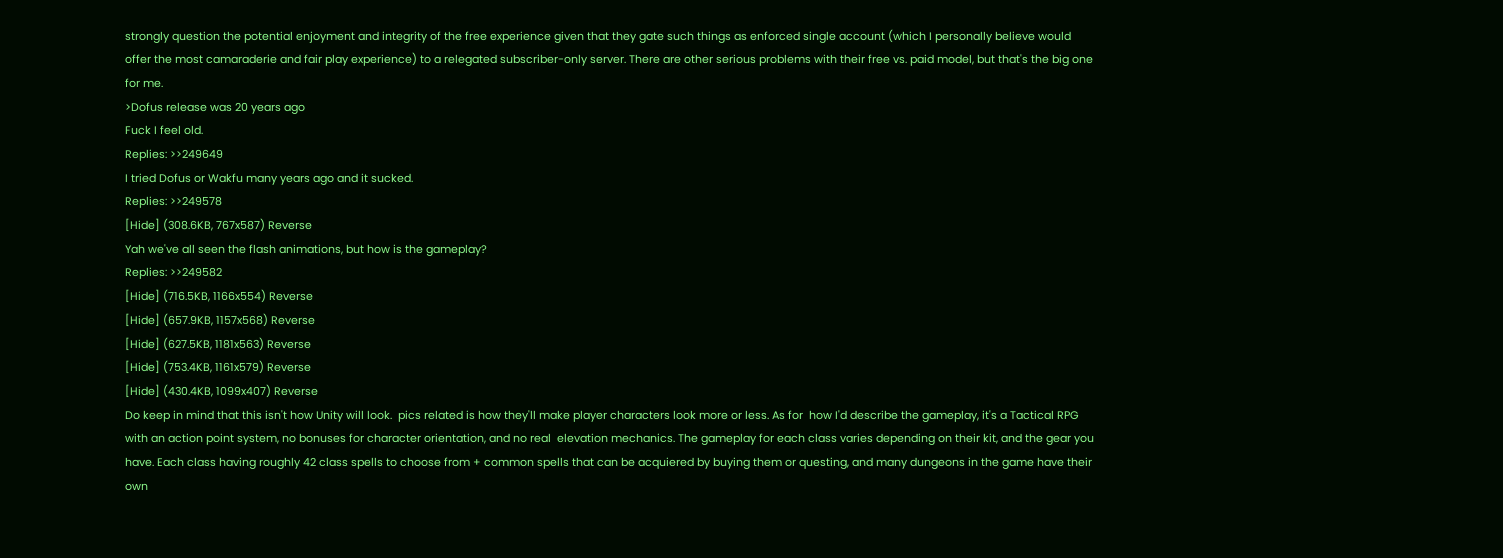strongly question the potential enjoyment and integrity of the free experience given that they gate such things as enforced single account (which I personally believe would offer the most camaraderie and fair play experience) to a relegated subscriber-only server. There are other serious problems with their free vs. paid model, but that's the big one for me.
>Dofus release was 20 years ago
Fuck I feel old.
Replies: >>249649
I tried Dofus or Wakfu many years ago and it sucked.
Replies: >>249578
[Hide] (308.6KB, 767x587) Reverse
Yah we've all seen the flash animations, but how is the gameplay?
Replies: >>249582
[Hide] (716.5KB, 1166x554) Reverse
[Hide] (657.9KB, 1157x568) Reverse
[Hide] (627.5KB, 1181x563) Reverse
[Hide] (753.4KB, 1161x579) Reverse
[Hide] (430.4KB, 1099x407) Reverse
Do keep in mind that this isn't how Unity will look.  pics related is how they'll make player characters look more or less. As for  how I'd describe the gameplay, it's a Tactical RPG with an action point system, no bonuses for character orientation, and no real  elevation mechanics. The gameplay for each class varies depending on their kit, and the gear you have. Each class having roughly 42 class spells to choose from + common spells that can be acquiered by buying them or questing, and many dungeons in the game have their own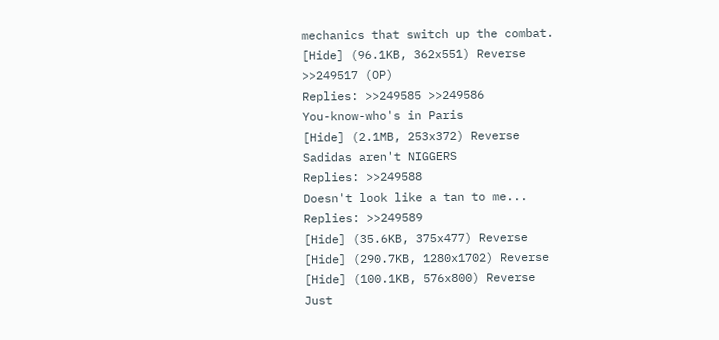mechanics that switch up the combat.
[Hide] (96.1KB, 362x551) Reverse
>>249517 (OP)
Replies: >>249585 >>249586
You-know-who's in Paris
[Hide] (2.1MB, 253x372) Reverse
Sadidas aren't NIGGERS
Replies: >>249588
Doesn't look like a tan to me...
Replies: >>249589
[Hide] (35.6KB, 375x477) Reverse
[Hide] (290.7KB, 1280x1702) Reverse
[Hide] (100.1KB, 576x800) Reverse
Just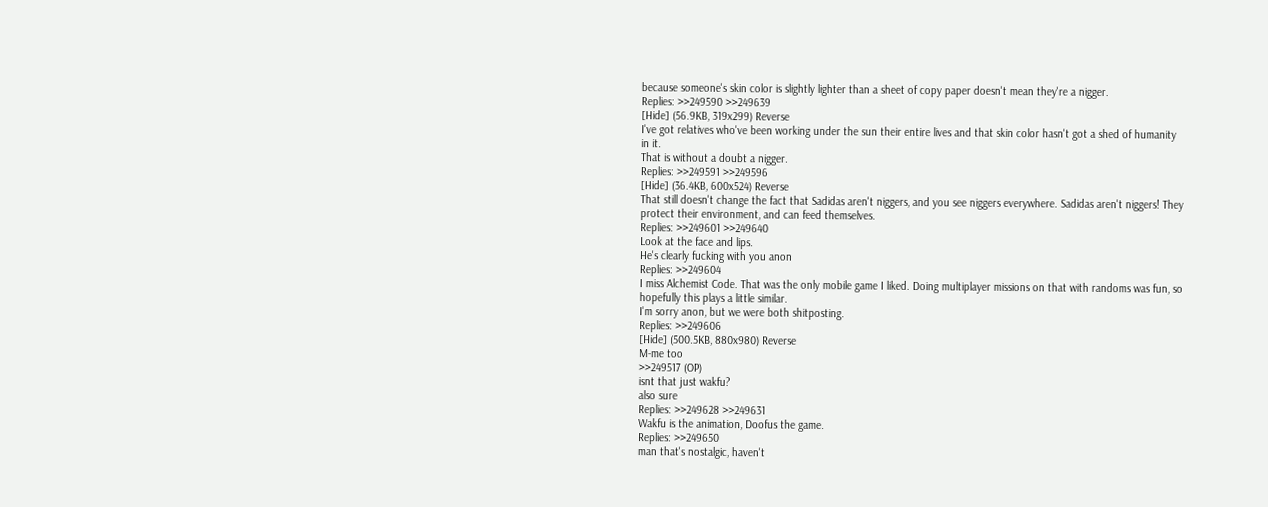because someone's skin color is slightly lighter than a sheet of copy paper doesn't mean they're a nigger.
Replies: >>249590 >>249639
[Hide] (56.9KB, 319x299) Reverse
I've got relatives who've been working under the sun their entire lives and that skin color hasn't got a shed of humanity in it.
That is without a doubt a nigger.
Replies: >>249591 >>249596
[Hide] (36.4KB, 600x524) Reverse
That still doesn't change the fact that Sadidas aren't niggers, and you see niggers everywhere. Sadidas aren't niggers! They protect their environment, and can feed themselves.
Replies: >>249601 >>249640
Look at the face and lips.
He's clearly fucking with you anon
Replies: >>249604
I miss Alchemist Code. That was the only mobile game I liked. Doing multiplayer missions on that with randoms was fun, so hopefully this plays a little similar.
I'm sorry anon, but we were both shitposting.
Replies: >>249606
[Hide] (500.5KB, 880x980) Reverse
M-me too
>>249517 (OP)
isnt that just wakfu?
also sure
Replies: >>249628 >>249631
Wakfu is the animation, Doofus the game.
Replies: >>249650
man that's nostalgic, haven't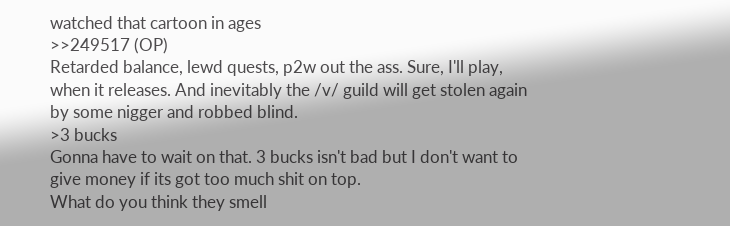watched that cartoon in ages
>>249517 (OP)
Retarded balance, lewd quests, p2w out the ass. Sure, I'll play, when it releases. And inevitably the /v/ guild will get stolen again by some nigger and robbed blind.
>3 bucks
Gonna have to wait on that. 3 bucks isn't bad but I don't want to give money if its got too much shit on top.
What do you think they smell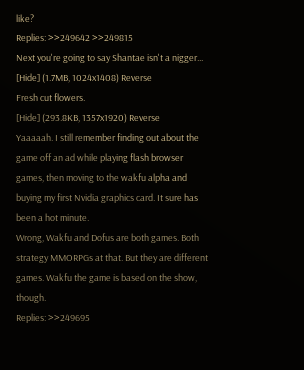like?
Replies: >>249642 >>249815
Next you're going to say Shantae isn't a nigger...
[Hide] (1.7MB, 1024x1408) Reverse
Fresh cut flowers.
[Hide] (293.8KB, 1357x1920) Reverse
Yaaaaah. I still remember finding out about the game off an ad while playing flash browser games, then moving to the wakfu alpha and buying my first Nvidia graphics card. It sure has been a hot minute.
Wrong, Wakfu and Dofus are both games. Both strategy MMORPGs at that. But they are different games. Wakfu the game is based on the show, though.
Replies: >>249695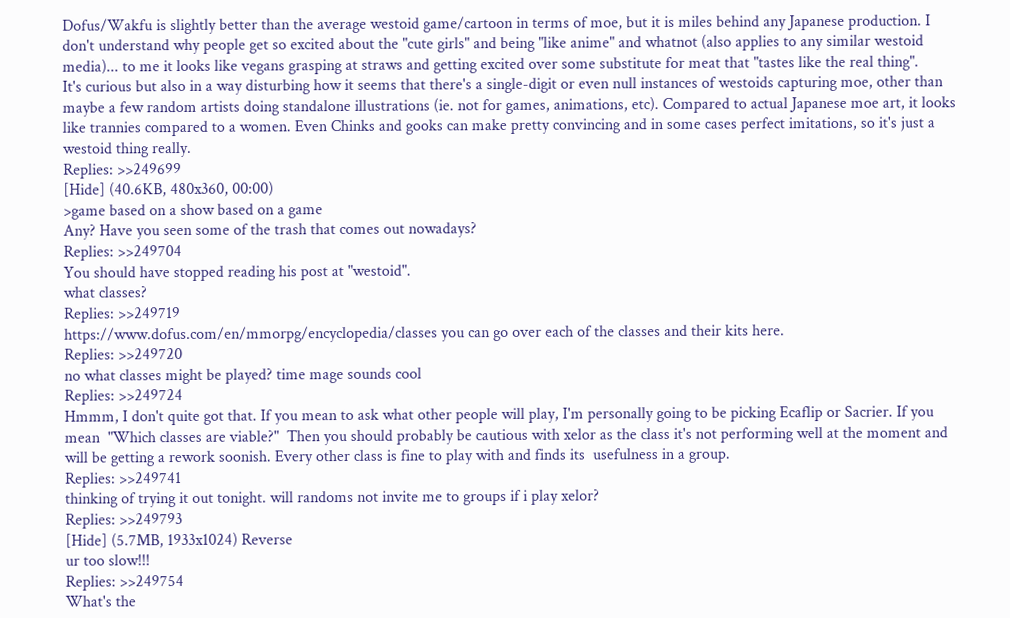Dofus/Wakfu is slightly better than the average westoid game/cartoon in terms of moe, but it is miles behind any Japanese production. I don't understand why people get so excited about the "cute girls" and being "like anime" and whatnot (also applies to any similar westoid media)... to me it looks like vegans grasping at straws and getting excited over some substitute for meat that "tastes like the real thing".
It's curious but also in a way disturbing how it seems that there's a single-digit or even null instances of westoids capturing moe, other than maybe a few random artists doing standalone illustrations (ie. not for games, animations, etc). Compared to actual Japanese moe art, it looks like trannies compared to a women. Even Chinks and gooks can make pretty convincing and in some cases perfect imitations, so it's just a westoid thing really.
Replies: >>249699
[Hide] (40.6KB, 480x360, 00:00)
>game based on a show based on a game
Any? Have you seen some of the trash that comes out nowadays?
Replies: >>249704
You should have stopped reading his post at "westoid".
what classes?
Replies: >>249719
https://www.dofus.com/en/mmorpg/encyclopedia/classes you can go over each of the classes and their kits here.
Replies: >>249720
no what classes might be played? time mage sounds cool
Replies: >>249724
Hmmm, I don't quite got that. If you mean to ask what other people will play, I'm personally going to be picking Ecaflip or Sacrier. If you mean  "Which classes are viable?"  Then you should probably be cautious with xelor as the class it's not performing well at the moment and will be getting a rework soonish. Every other class is fine to play with and finds its  usefulness in a group.
Replies: >>249741
thinking of trying it out tonight. will randoms not invite me to groups if i play xelor?
Replies: >>249793
[Hide] (5.7MB, 1933x1024) Reverse
ur too slow!!!
Replies: >>249754
What's the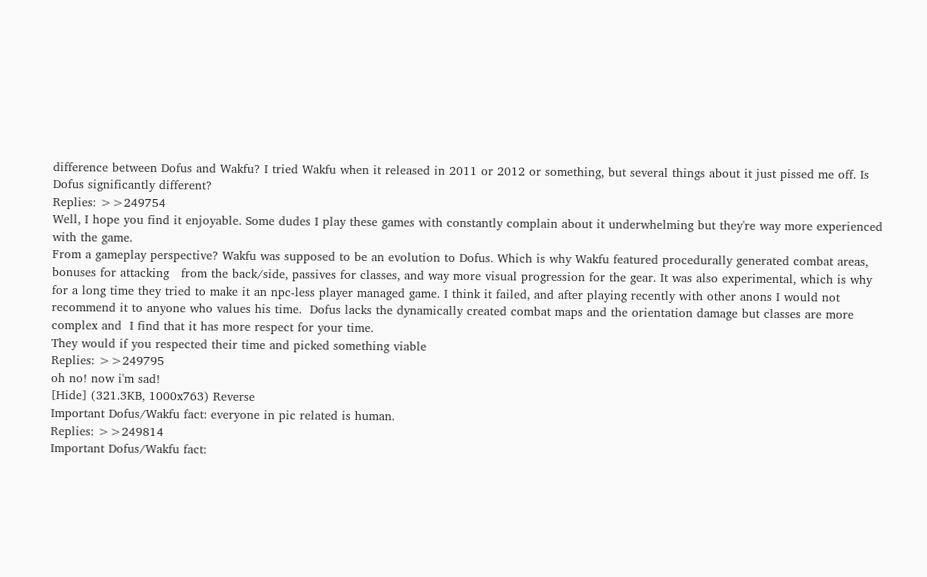difference between Dofus and Wakfu? I tried Wakfu when it released in 2011 or 2012 or something, but several things about it just pissed me off. Is Dofus significantly different?
Replies: >>249754
Well, I hope you find it enjoyable. Some dudes I play these games with constantly complain about it underwhelming but they're way more experienced with the game.
From a gameplay perspective? Wakfu was supposed to be an evolution to Dofus. Which is why Wakfu featured procedurally generated combat areas, bonuses for attacking   from the back/side, passives for classes, and way more visual progression for the gear. It was also experimental, which is why for a long time they tried to make it an npc-less player managed game. I think it failed, and after playing recently with other anons I would not recommend it to anyone who values his time.  Dofus lacks the dynamically created combat maps and the orientation damage but classes are more complex and  I find that it has more respect for your time.
They would if you respected their time and picked something viable
Replies: >>249795
oh no! now i'm sad!
[Hide] (321.3KB, 1000x763) Reverse
Important Dofus/Wakfu fact: everyone in pic related is human.
Replies: >>249814
Important Dofus/Wakfu fact: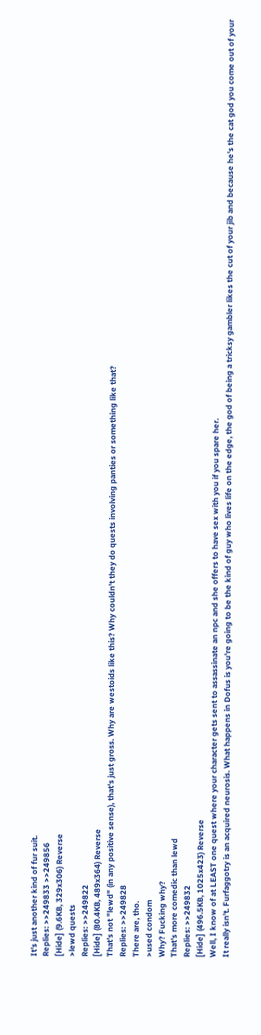It's just another kind of fur suit.
Replies: >>249833 >>249856
[Hide] (9.6KB, 329x306) Reverse
>lewd quests
Replies: >>249822
[Hide] (80.4KB, 489x364) Reverse
That's not "lewd" (in any positive sense), that's just gross. Why are westoids like this? Why couldn't they do quests involving panties or something like that?
Replies: >>249828
There are, tho.
>used condom
Why? Fucking why?
That's more comedic than lewd
Replies: >>249832
[Hide] (496.5KB, 1025x423) Reverse
Well, I know of at LEAST one quest where your character gets sent to assassinate an npc and she offers to have sex with you if you spare her.
It really isn't. Furfaggotry is an acquired neurosis. What happens in Dofus is you're going to be the kind of guy who lives life on the edge, the god of being a tricksy gambler likes the cut of your jib and because he's the cat god you come out of your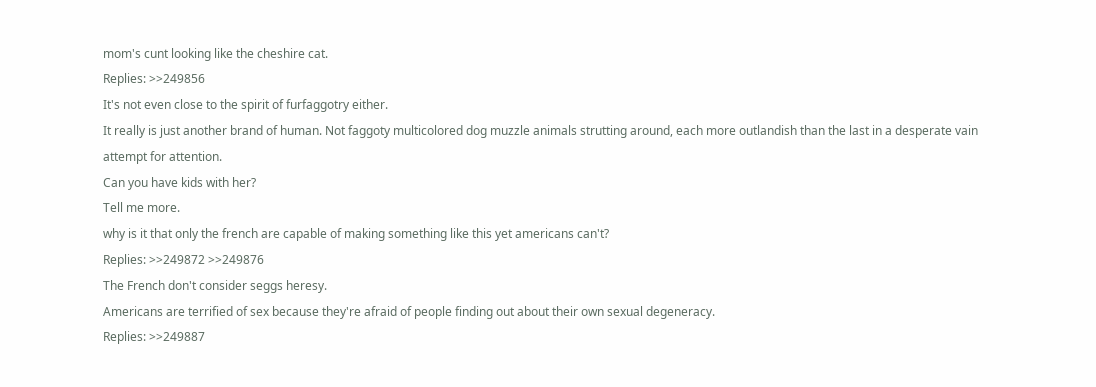mom's cunt looking like the cheshire cat.
Replies: >>249856
It's not even close to the spirit of furfaggotry either.
It really is just another brand of human. Not faggoty multicolored dog muzzle animals strutting around, each more outlandish than the last in a desperate vain attempt for attention.
Can you have kids with her?
Tell me more.
why is it that only the french are capable of making something like this yet americans can't?
Replies: >>249872 >>249876
The French don't consider seggs heresy.
Americans are terrified of sex because they're afraid of people finding out about their own sexual degeneracy.
Replies: >>249887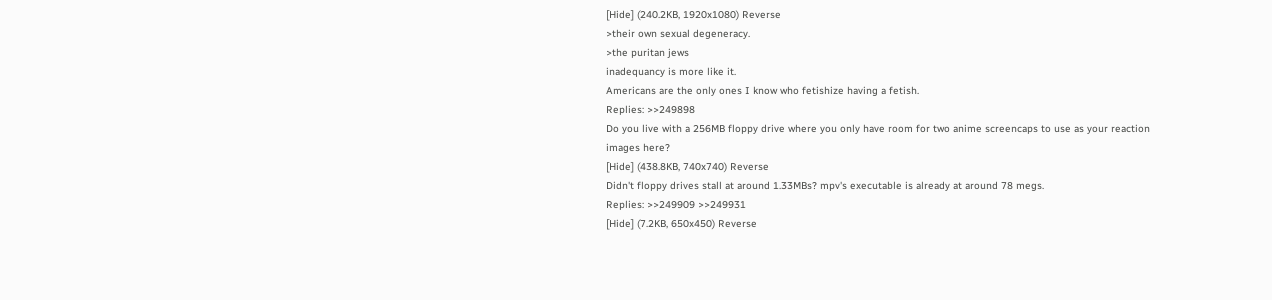[Hide] (240.2KB, 1920x1080) Reverse
>their own sexual degeneracy.
>the puritan jews
inadequancy is more like it.
Americans are the only ones I know who fetishize having a fetish.
Replies: >>249898
Do you live with a 256MB floppy drive where you only have room for two anime screencaps to use as your reaction images here?
[Hide] (438.8KB, 740x740) Reverse
Didn't floppy drives stall at around 1.33MBs? mpv's executable is already at around 78 megs.
Replies: >>249909 >>249931
[Hide] (7.2KB, 650x450) Reverse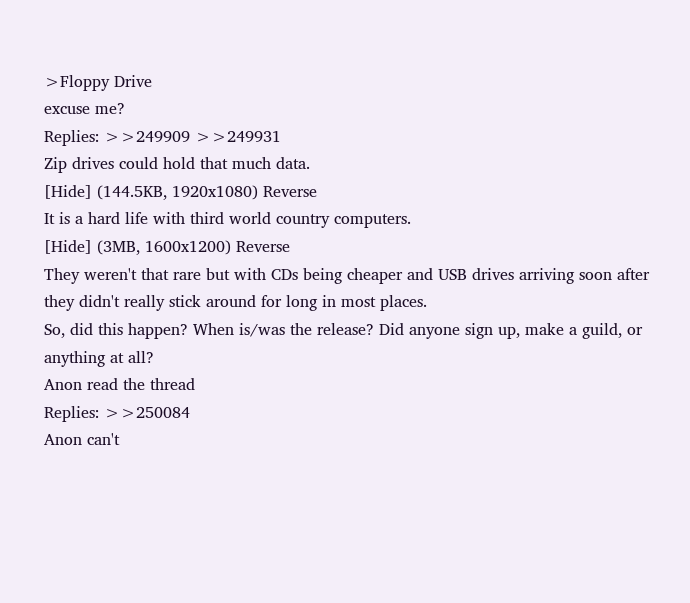>Floppy Drive
excuse me?
Replies: >>249909 >>249931
Zip drives could hold that much data.
[Hide] (144.5KB, 1920x1080) Reverse
It is a hard life with third world country computers.
[Hide] (3MB, 1600x1200) Reverse
They weren't that rare but with CDs being cheaper and USB drives arriving soon after they didn't really stick around for long in most places.
So, did this happen? When is/was the release? Did anyone sign up, make a guild, or anything at all?
Anon read the thread
Replies: >>250084
Anon can't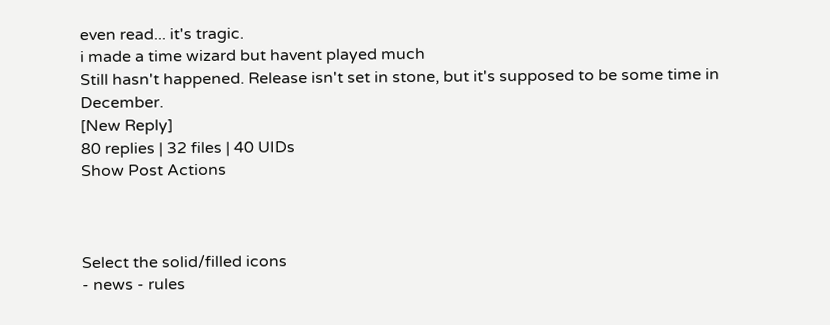even read... it's tragic.
i made a time wizard but havent played much
Still hasn't happened. Release isn't set in stone, but it's supposed to be some time in December.
[New Reply]
80 replies | 32 files | 40 UIDs
Show Post Actions



Select the solid/filled icons
- news - rules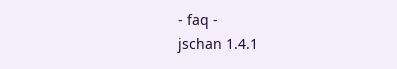- faq -
jschan 1.4.1